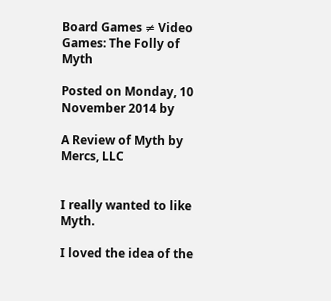Board Games ≠ Video Games: The Folly of Myth

Posted on Monday, 10 November 2014 by

A Review of Myth by Mercs, LLC


I really wanted to like Myth.

I loved the idea of the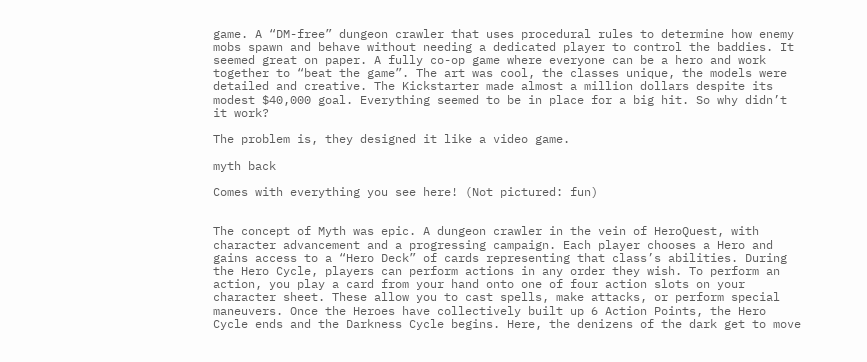game. A “DM-free” dungeon crawler that uses procedural rules to determine how enemy mobs spawn and behave without needing a dedicated player to control the baddies. It seemed great on paper. A fully co-op game where everyone can be a hero and work together to “beat the game”. The art was cool, the classes unique, the models were detailed and creative. The Kickstarter made almost a million dollars despite its modest $40,000 goal. Everything seemed to be in place for a big hit. So why didn’t it work?

The problem is, they designed it like a video game.

myth back

Comes with everything you see here! (Not pictured: fun)


The concept of Myth was epic. A dungeon crawler in the vein of HeroQuest, with character advancement and a progressing campaign. Each player chooses a Hero and gains access to a “Hero Deck” of cards representing that class’s abilities. During the Hero Cycle, players can perform actions in any order they wish. To perform an action, you play a card from your hand onto one of four action slots on your character sheet. These allow you to cast spells, make attacks, or perform special maneuvers. Once the Heroes have collectively built up 6 Action Points, the Hero Cycle ends and the Darkness Cycle begins. Here, the denizens of the dark get to move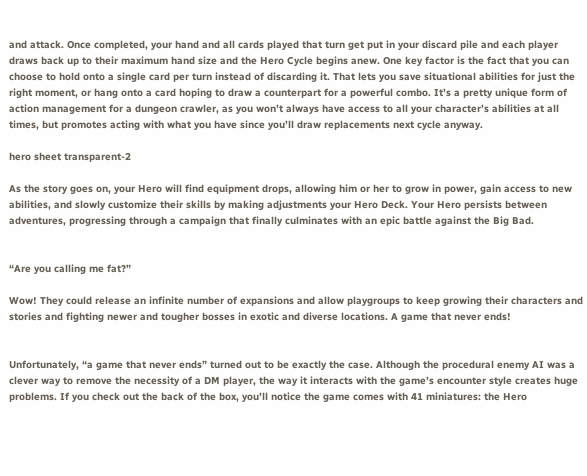and attack. Once completed, your hand and all cards played that turn get put in your discard pile and each player draws back up to their maximum hand size and the Hero Cycle begins anew. One key factor is the fact that you can choose to hold onto a single card per turn instead of discarding it. That lets you save situational abilities for just the right moment, or hang onto a card hoping to draw a counterpart for a powerful combo. It’s a pretty unique form of action management for a dungeon crawler, as you won’t always have access to all your character’s abilities at all times, but promotes acting with what you have since you’ll draw replacements next cycle anyway.

hero sheet transparent-2

As the story goes on, your Hero will find equipment drops, allowing him or her to grow in power, gain access to new abilities, and slowly customize their skills by making adjustments your Hero Deck. Your Hero persists between adventures, progressing through a campaign that finally culminates with an epic battle against the Big Bad.


“Are you calling me fat?”

Wow! They could release an infinite number of expansions and allow playgroups to keep growing their characters and stories and fighting newer and tougher bosses in exotic and diverse locations. A game that never ends!


Unfortunately, “a game that never ends” turned out to be exactly the case. Although the procedural enemy AI was a clever way to remove the necessity of a DM player, the way it interacts with the game’s encounter style creates huge problems. If you check out the back of the box, you’ll notice the game comes with 41 miniatures: the Hero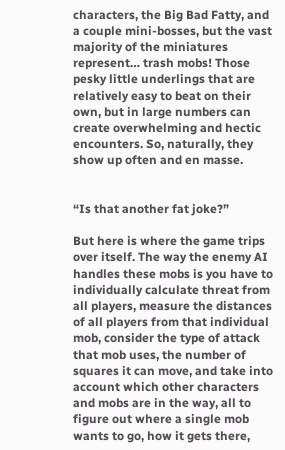characters, the Big Bad Fatty, and a couple mini-bosses, but the vast majority of the miniatures represent… trash mobs! Those pesky little underlings that are relatively easy to beat on their own, but in large numbers can create overwhelming and hectic encounters. So, naturally, they show up often and en masse.


“Is that another fat joke?”

But here is where the game trips over itself. The way the enemy AI handles these mobs is you have to individually calculate threat from all players, measure the distances of all players from that individual mob, consider the type of attack that mob uses, the number of squares it can move, and take into account which other characters and mobs are in the way, all to figure out where a single mob wants to go, how it gets there,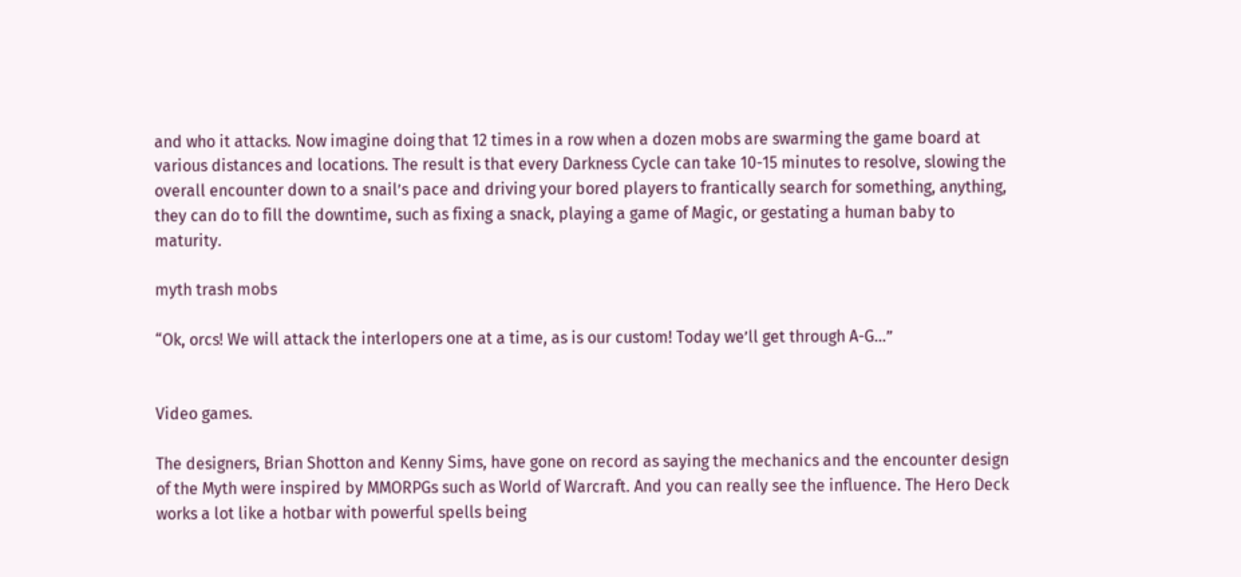and who it attacks. Now imagine doing that 12 times in a row when a dozen mobs are swarming the game board at various distances and locations. The result is that every Darkness Cycle can take 10-15 minutes to resolve, slowing the overall encounter down to a snail’s pace and driving your bored players to frantically search for something, anything, they can do to fill the downtime, such as fixing a snack, playing a game of Magic, or gestating a human baby to maturity.

myth trash mobs

“Ok, orcs! We will attack the interlopers one at a time, as is our custom! Today we’ll get through A-G…”


Video games.

The designers, Brian Shotton and Kenny Sims, have gone on record as saying the mechanics and the encounter design of the Myth were inspired by MMORPGs such as World of Warcraft. And you can really see the influence. The Hero Deck works a lot like a hotbar with powerful spells being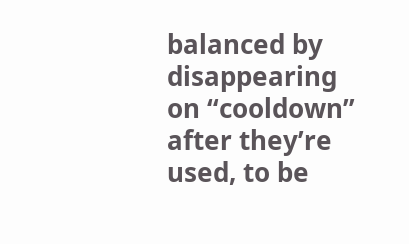balanced by disappearing on “cooldown” after they’re used, to be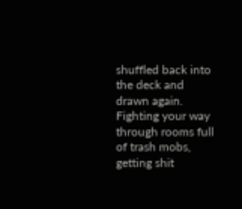shuffled back into the deck and drawn again. Fighting your way through rooms full of trash mobs, getting shit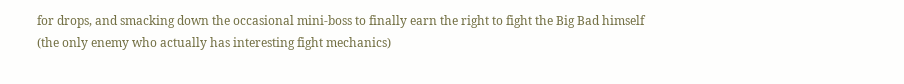for drops, and smacking down the occasional mini-boss to finally earn the right to fight the Big Bad himself (the only enemy who actually has interesting fight mechanics)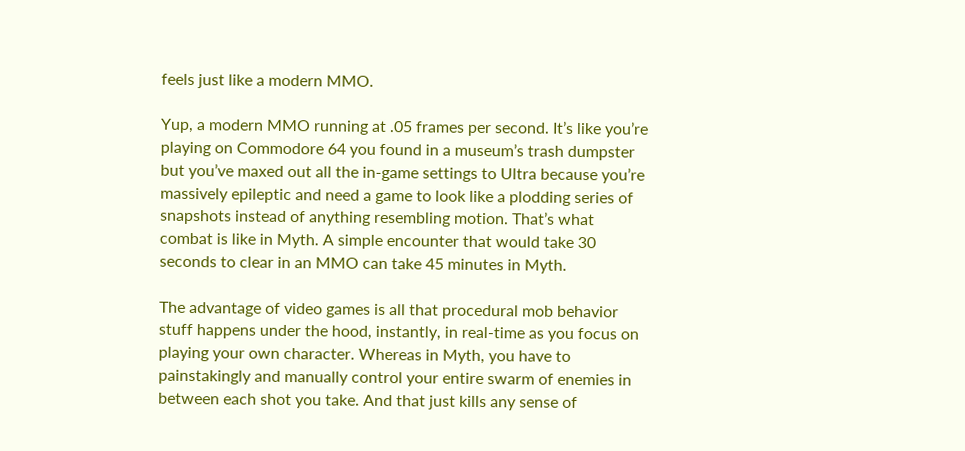feels just like a modern MMO.

Yup, a modern MMO running at .05 frames per second. It’s like you’re playing on Commodore 64 you found in a museum’s trash dumpster but you’ve maxed out all the in-game settings to Ultra because you’re massively epileptic and need a game to look like a plodding series of snapshots instead of anything resembling motion. That’s what combat is like in Myth. A simple encounter that would take 30 seconds to clear in an MMO can take 45 minutes in Myth.

The advantage of video games is all that procedural mob behavior stuff happens under the hood, instantly, in real-time as you focus on playing your own character. Whereas in Myth, you have to painstakingly and manually control your entire swarm of enemies in between each shot you take. And that just kills any sense of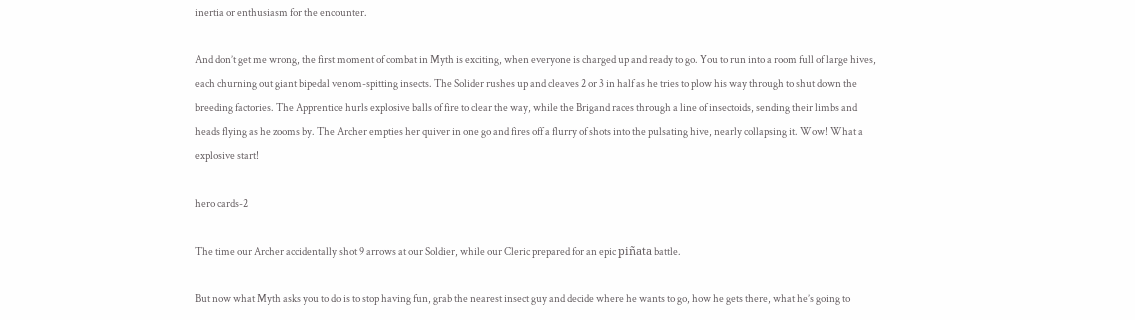inertia or enthusiasm for the encounter.

And don’t get me wrong, the first moment of combat in Myth is exciting, when everyone is charged up and ready to go. You to run into a room full of large hives, each churning out giant bipedal venom-spitting insects. The Solider rushes up and cleaves 2 or 3 in half as he tries to plow his way through to shut down the breeding factories. The Apprentice hurls explosive balls of fire to clear the way, while the Brigand races through a line of insectoids, sending their limbs and heads flying as he zooms by. The Archer empties her quiver in one go and fires off a flurry of shots into the pulsating hive, nearly collapsing it. Wow! What a explosive start!

hero cards-2

The time our Archer accidentally shot 9 arrows at our Soldier, while our Cleric prepared for an epic piñata battle.

But now what Myth asks you to do is to stop having fun, grab the nearest insect guy and decide where he wants to go, how he gets there, what he’s going to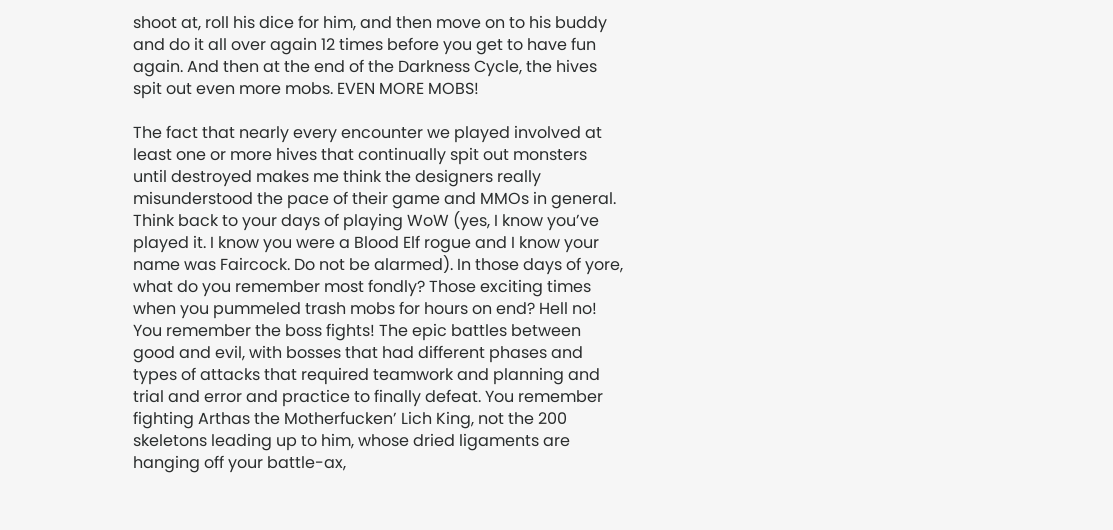shoot at, roll his dice for him, and then move on to his buddy and do it all over again 12 times before you get to have fun again. And then at the end of the Darkness Cycle, the hives spit out even more mobs. EVEN MORE MOBS!

The fact that nearly every encounter we played involved at least one or more hives that continually spit out monsters until destroyed makes me think the designers really misunderstood the pace of their game and MMOs in general. Think back to your days of playing WoW (yes, I know you’ve played it. I know you were a Blood Elf rogue and I know your name was Faircock. Do not be alarmed). In those days of yore, what do you remember most fondly? Those exciting times when you pummeled trash mobs for hours on end? Hell no! You remember the boss fights! The epic battles between good and evil, with bosses that had different phases and types of attacks that required teamwork and planning and trial and error and practice to finally defeat. You remember fighting Arthas the Motherfucken’ Lich King, not the 200 skeletons leading up to him, whose dried ligaments are hanging off your battle-ax,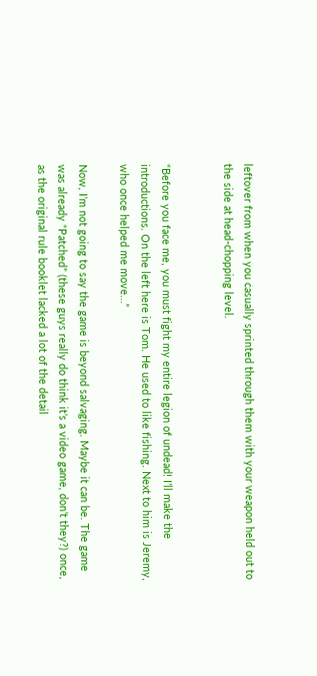leftover from when you casually sprinted through them with your weapon held out to the side at head-chopping level.


“Before you face me, you must fight my entire legion of undead! I’ll make the introductions. On the left here is Tom. He used to like fishing. Next to him is Jeremy, who once helped me move…”

Now, I’m not going to say the game is beyond salvaging. Maybe it can be. The game was already “Patched” (these guys really do think it’s a video game, don’t they?) once, as the original rule booklet lacked a lot of the detail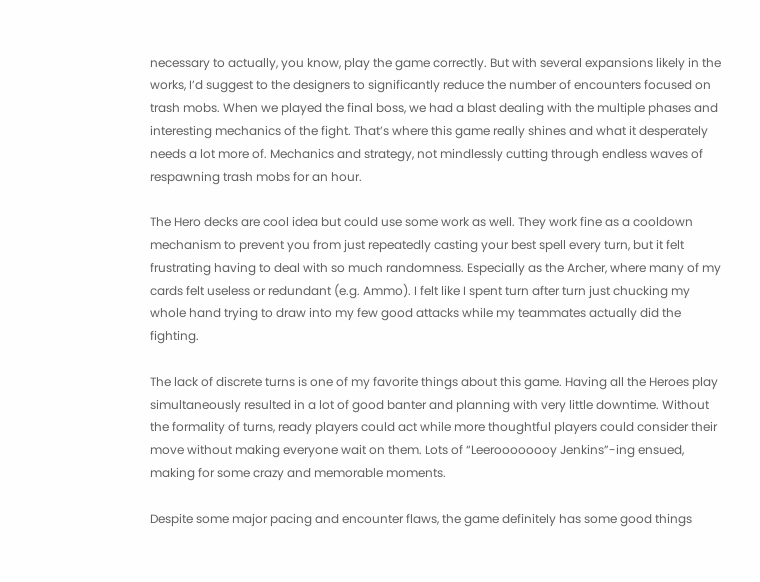necessary to actually, you know, play the game correctly. But with several expansions likely in the works, I’d suggest to the designers to significantly reduce the number of encounters focused on trash mobs. When we played the final boss, we had a blast dealing with the multiple phases and interesting mechanics of the fight. That’s where this game really shines and what it desperately needs a lot more of. Mechanics and strategy, not mindlessly cutting through endless waves of respawning trash mobs for an hour.

The Hero decks are cool idea but could use some work as well. They work fine as a cooldown mechanism to prevent you from just repeatedly casting your best spell every turn, but it felt frustrating having to deal with so much randomness. Especially as the Archer, where many of my cards felt useless or redundant (e.g. Ammo). I felt like I spent turn after turn just chucking my whole hand trying to draw into my few good attacks while my teammates actually did the fighting.

The lack of discrete turns is one of my favorite things about this game. Having all the Heroes play simultaneously resulted in a lot of good banter and planning with very little downtime. Without the formality of turns, ready players could act while more thoughtful players could consider their move without making everyone wait on them. Lots of “Leeroooooooy Jenkins”-ing ensued, making for some crazy and memorable moments.

Despite some major pacing and encounter flaws, the game definitely has some good things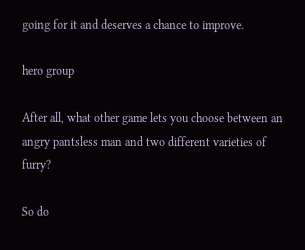going for it and deserves a chance to improve.

hero group

After all, what other game lets you choose between an angry pantsless man and two different varieties of furry?

So do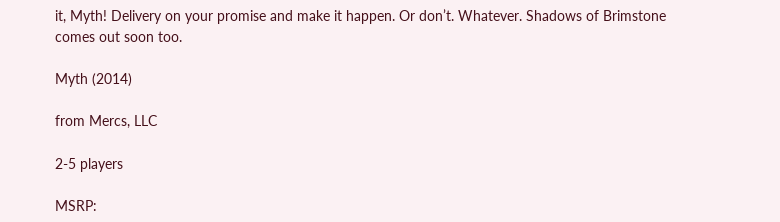it, Myth! Delivery on your promise and make it happen. Or don’t. Whatever. Shadows of Brimstone comes out soon too.

Myth (2014)

from Mercs, LLC

2-5 players

MSRP: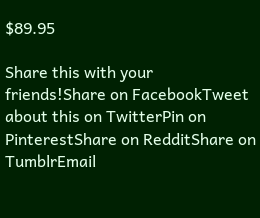$89.95

Share this with your friends!Share on FacebookTweet about this on TwitterPin on PinterestShare on RedditShare on TumblrEmail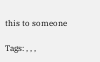this to someone

Tags: , , ,